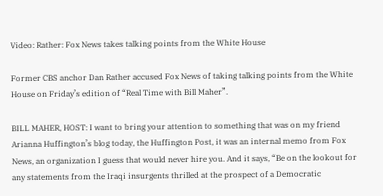Video: Rather: Fox News takes talking points from the White House

Former CBS anchor Dan Rather accused Fox News of taking talking points from the White House on Friday’s edition of “Real Time with Bill Maher”.

BILL MAHER, HOST: I want to bring your attention to something that was on my friend Arianna Huffington’s blog today, the Huffington Post, it was an internal memo from Fox News, an organization I guess that would never hire you. And it says, “Be on the lookout for any statements from the Iraqi insurgents thrilled at the prospect of a Democratic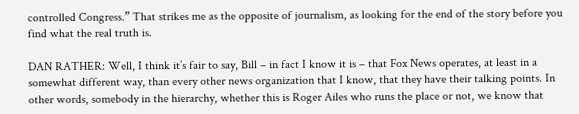controlled Congress.” That strikes me as the opposite of journalism, as looking for the end of the story before you find what the real truth is.

DAN RATHER: Well, I think it’s fair to say, Bill – in fact I know it is – that Fox News operates, at least in a somewhat different way, than every other news organization that I know, that they have their talking points. In other words, somebody in the hierarchy, whether this is Roger Ailes who runs the place or not, we know that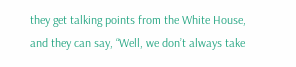they get talking points from the White House, and they can say, “Well, we don’t always take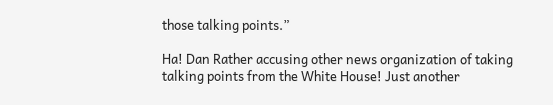those talking points.”

Ha! Dan Rather accusing other news organization of taking talking points from the White House! Just another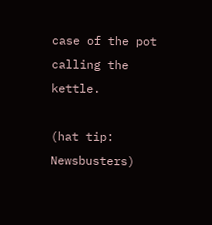case of the pot calling the kettle.

(hat tip: Newsbusters)